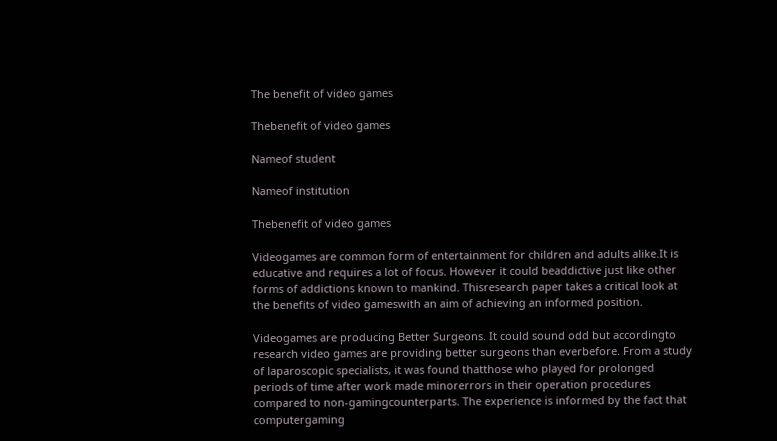The benefit of video games

Thebenefit of video games

Nameof student

Nameof institution

Thebenefit of video games

Videogames are common form of entertainment for children and adults alike.It is educative and requires a lot of focus. However it could beaddictive just like other forms of addictions known to mankind. Thisresearch paper takes a critical look at the benefits of video gameswith an aim of achieving an informed position.

Videogames are producing Better Surgeons. It could sound odd but accordingto research video games are providing better surgeons than everbefore. From a study of laparoscopic specialists, it was found thatthose who played for prolonged periods of time after work made minorerrors in their operation procedures compared to non-gamingcounterparts. The experience is informed by the fact that computergaming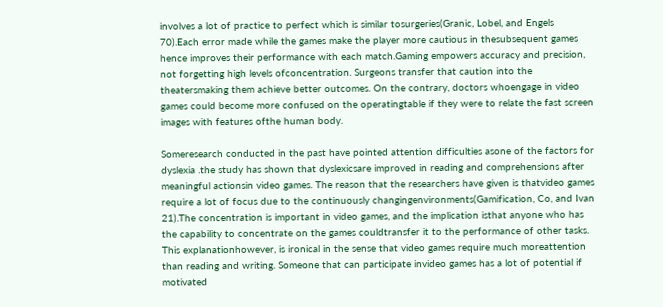involves a lot of practice to perfect which is similar tosurgeries(Granic, Lobel, and Engels 70).Each error made while the games make the player more cautious in thesubsequent games hence improves their performance with each match.Gaming empowers accuracy and precision, not forgetting high levels ofconcentration. Surgeons transfer that caution into the theatersmaking them achieve better outcomes. On the contrary, doctors whoengage in video games could become more confused on the operatingtable if they were to relate the fast screen images with features ofthe human body.

Someresearch conducted in the past have pointed attention difficulties asone of the factors for dyslexia .the study has shown that dyslexicsare improved in reading and comprehensions after meaningful actionsin video games. The reason that the researchers have given is thatvideo games require a lot of focus due to the continuously changingenvironments(Gamification, Co, and Ivan 21).The concentration is important in video games, and the implication isthat anyone who has the capability to concentrate on the games couldtransfer it to the performance of other tasks. This explanationhowever, is ironical in the sense that video games require much moreattention than reading and writing. Someone that can participate invideo games has a lot of potential if motivated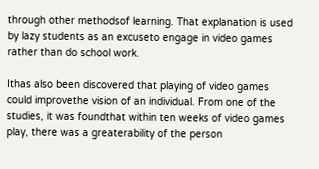through other methodsof learning. That explanation is used by lazy students as an excuseto engage in video games rather than do school work.

Ithas also been discovered that playing of video games could improvethe vision of an individual. From one of the studies, it was foundthat within ten weeks of video games play, there was a greaterability of the person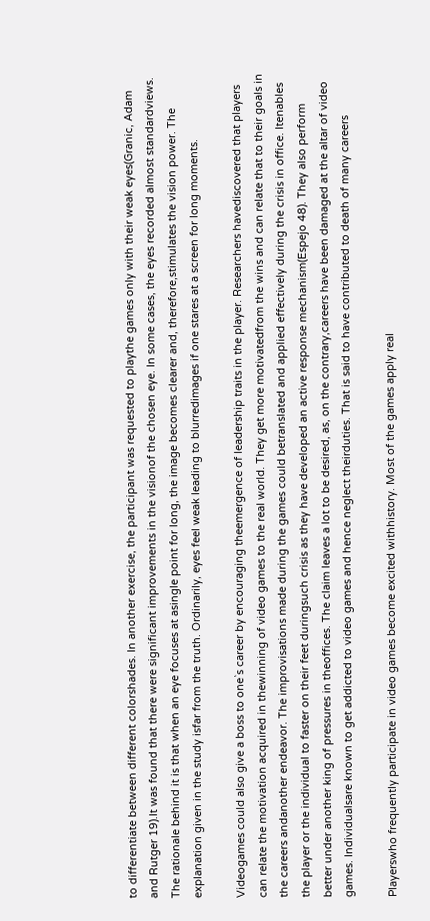to differentiate between different colorshades. In another exercise, the participant was requested to playthe games only with their weak eyes(Granic, Adam and Rutger 19).It was found that there were significant improvements in the visionof the chosen eye. In some cases, the eyes recorded almost standardviews. The rationale behind it is that when an eye focuses at asingle point for long, the image becomes clearer and, therefore,stimulates the vision power. The explanation given in the study isfar from the truth. Ordinarily, eyes feel weak leading to blurredimages if one stares at a screen for long moments.

Videogames could also give a boss to one`s career by encouraging theemergence of leadership traits in the player. Researchers havediscovered that players can relate the motivation acquired in thewinning of video games to the real world. They get more motivatedfrom the wins and can relate that to their goals in the careers andanother endeavor. The improvisations made during the games could betranslated and applied effectively during the crisis in office. Itenables the player or the individual to faster on their feet duringsuch crisis as they have developed an active response mechanism(Espejo 48). They also perform better under another king of pressures in theoffices. The claim leaves a lot to be desired, as, on the contrary,careers have been damaged at the altar of video games. Individualsare known to get addicted to video games and hence neglect theirduties. That is said to have contributed to death of many careers

Playerswho frequently participate in video games become excited withhistory. Most of the games apply real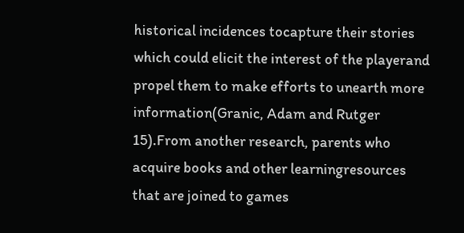historical incidences tocapture their stories which could elicit the interest of the playerand propel them to make efforts to unearth more information(Granic, Adam and Rutger 15).From another research, parents who acquire books and other learningresources that are joined to games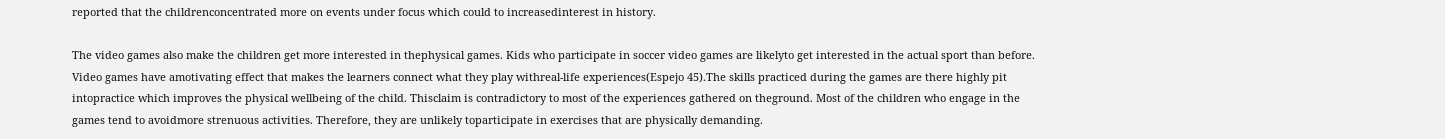reported that the childrenconcentrated more on events under focus which could to increasedinterest in history.

The video games also make the children get more interested in thephysical games. Kids who participate in soccer video games are likelyto get interested in the actual sport than before. Video games have amotivating effect that makes the learners connect what they play withreal-life experiences(Espejo 45).The skills practiced during the games are there highly pit intopractice which improves the physical wellbeing of the child. Thisclaim is contradictory to most of the experiences gathered on theground. Most of the children who engage in the games tend to avoidmore strenuous activities. Therefore, they are unlikely toparticipate in exercises that are physically demanding.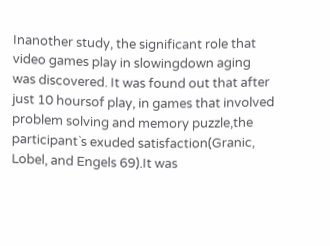Inanother study, the significant role that video games play in slowingdown aging was discovered. It was found out that after just 10 hoursof play, in games that involved problem solving and memory puzzle,the participant`s exuded satisfaction(Granic, Lobel, and Engels 69).It was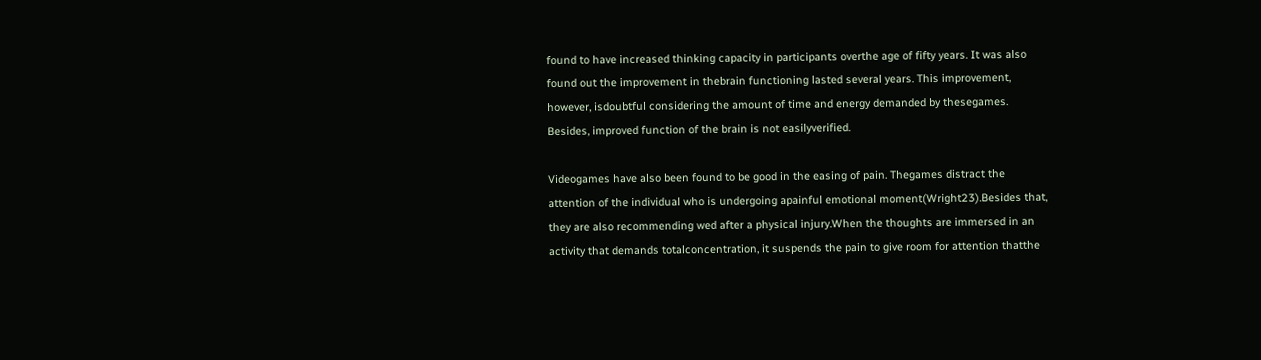found to have increased thinking capacity in participants overthe age of fifty years. It was also found out the improvement in thebrain functioning lasted several years. This improvement, however, isdoubtful considering the amount of time and energy demanded by thesegames. Besides, improved function of the brain is not easilyverified.

Videogames have also been found to be good in the easing of pain. Thegames distract the attention of the individual who is undergoing apainful emotional moment(Wright23).Besides that, they are also recommending wed after a physical injury.When the thoughts are immersed in an activity that demands totalconcentration, it suspends the pain to give room for attention thatthe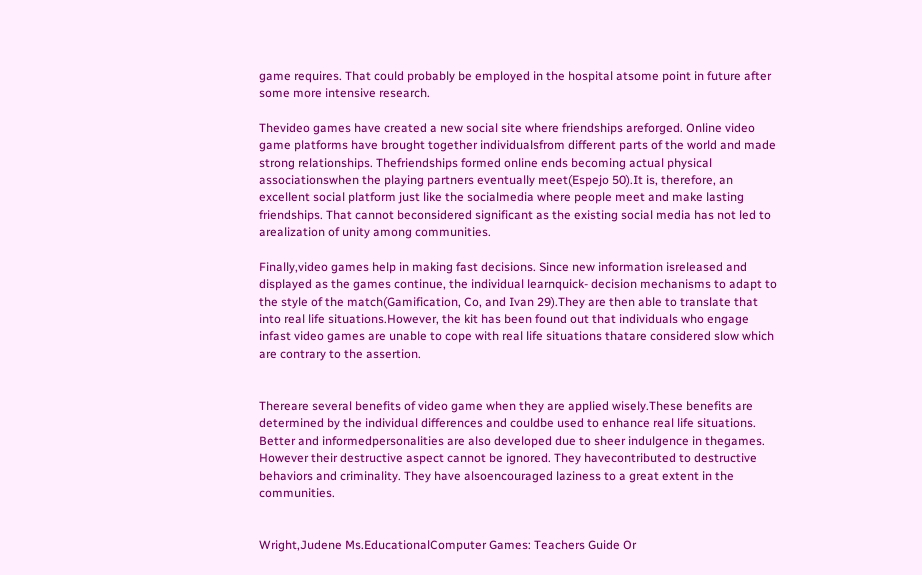game requires. That could probably be employed in the hospital atsome point in future after some more intensive research.

Thevideo games have created a new social site where friendships areforged. Online video game platforms have brought together individualsfrom different parts of the world and made strong relationships. Thefriendships formed online ends becoming actual physical associationswhen the playing partners eventually meet(Espejo 50).It is, therefore, an excellent social platform just like the socialmedia where people meet and make lasting friendships. That cannot beconsidered significant as the existing social media has not led to arealization of unity among communities.

Finally,video games help in making fast decisions. Since new information isreleased and displayed as the games continue, the individual learnquick- decision mechanisms to adapt to the style of the match(Gamification, Co, and Ivan 29).They are then able to translate that into real life situations.However, the kit has been found out that individuals who engage infast video games are unable to cope with real life situations thatare considered slow which are contrary to the assertion.


Thereare several benefits of video game when they are applied wisely.These benefits are determined by the individual differences and couldbe used to enhance real life situations. Better and informedpersonalities are also developed due to sheer indulgence in thegames. However their destructive aspect cannot be ignored. They havecontributed to destructive behaviors and criminality. They have alsoencouraged laziness to a great extent in the communities.


Wright,Judene Ms.EducationalComputer Games: Teachers Guide Or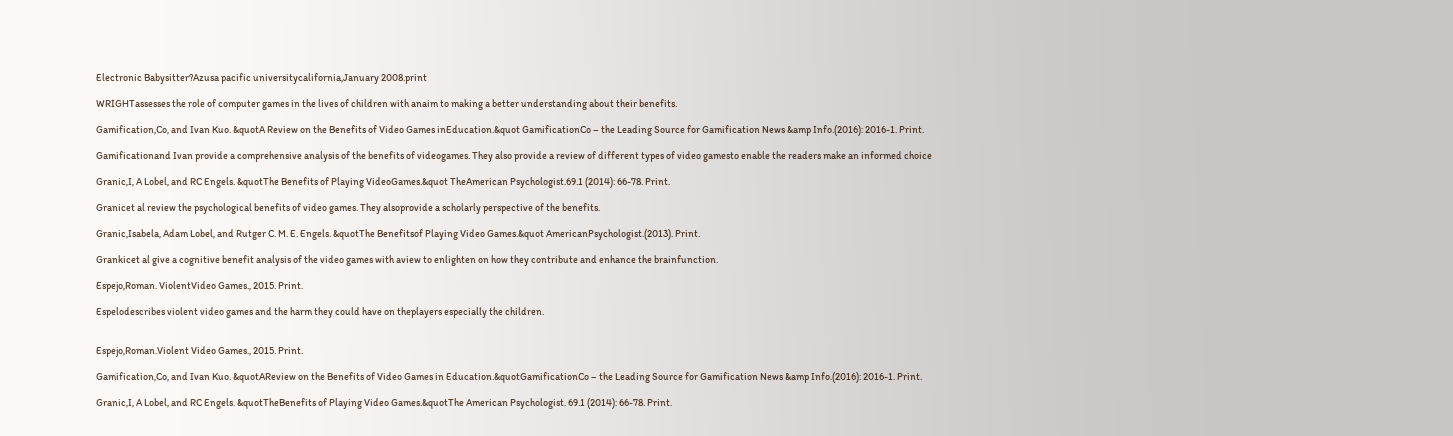Electronic Babysitter?Azusa pacific universitycalifornia,January 2008.print

WRIGHTassesses the role of computer games in the lives of children with anaim to making a better understanding about their benefits.

Gamification,Co, and Ivan Kuo. &quotA Review on the Benefits of Video Games inEducation.&quot GamificationCo – the Leading Source for Gamification News &amp Info.(2016): 2016-1. Print.

Gamificationand Ivan provide a comprehensive analysis of the benefits of videogames. They also provide a review of different types of video gamesto enable the readers make an informed choice

Granic,I, A Lobel, and RC Engels. &quotThe Benefits of Playing VideoGames.&quot TheAmerican Psychologist.69.1 (2014): 66-78. Print.

Granicet al review the psychological benefits of video games. They alsoprovide a scholarly perspective of the benefits.

Granic,Isabela, Adam Lobel, and Rutger C. M. E. Engels. &quotThe Benefitsof Playing Video Games.&quot AmericanPsychologist.(2013). Print.

Grankicet al give a cognitive benefit analysis of the video games with aview to enlighten on how they contribute and enhance the brainfunction.

Espejo,Roman. ViolentVideo Games., 2015. Print.

Espelodescribes violent video games and the harm they could have on theplayers especially the children.


Espejo,Roman.Violent Video Games., 2015. Print.

Gamification,Co, and Ivan Kuo. &quotAReview on the Benefits of Video Games in Education.&quotGamificationCo – the Leading Source for Gamification News &amp Info.(2016): 2016-1. Print.

Granic,I, A Lobel, and RC Engels. &quotTheBenefits of Playing Video Games.&quotThe American Psychologist. 69.1 (2014): 66-78. Print.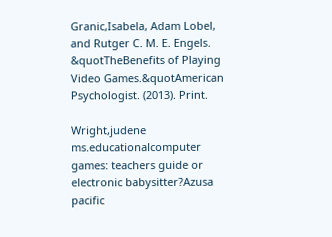Granic,Isabela, Adam Lobel, and Rutger C. M. E. Engels. &quotTheBenefits of Playing Video Games.&quotAmerican Psychologist. (2013). Print.

Wright,judene ms.educationalcomputer games: teachers guide or electronic babysitter?Azusa pacific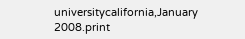universitycalifornia,January 2008.print